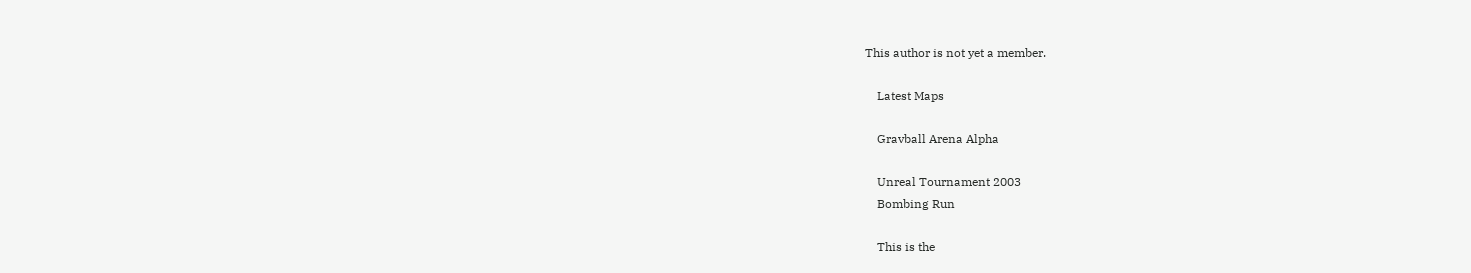This author is not yet a member.

    Latest Maps

    Gravball Arena Alpha

    Unreal Tournament 2003
    Bombing Run

    This is the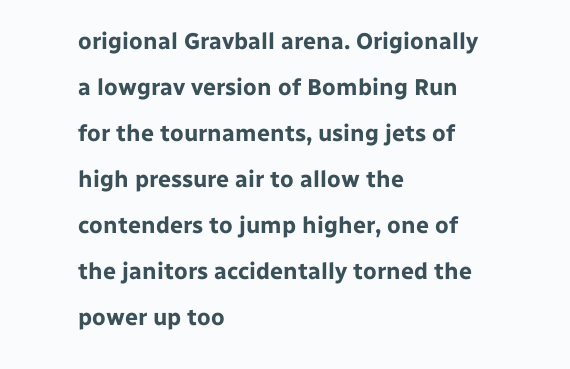origional Gravball arena. Origionally a lowgrav version of Bombing Run for the tournaments, using jets of high pressure air to allow the contenders to jump higher, one of the janitors accidentally torned the power up too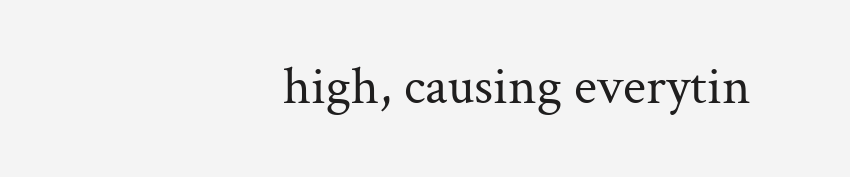high, causing everytin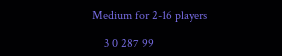Medium for 2-16 players

    3 0 287 99